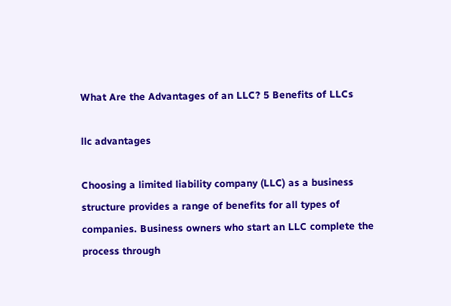What Are the Advantages of an LLC? 5 Benefits of LLCs

llc advantages

Choosing a limited liability company (LLC) as a business structure provides a range of benefits for all types of companies. Business owners who start an LLC complete the process through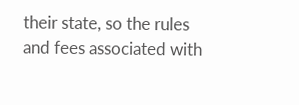their state, so the rules and fees associated with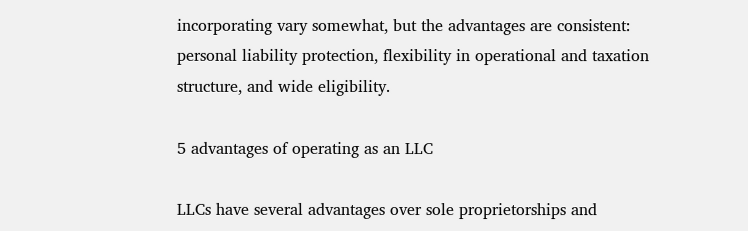incorporating vary somewhat, but the advantages are consistent: personal liability protection, flexibility in operational and taxation structure, and wide eligibility.

5 advantages of operating as an LLC

LLCs have several advantages over sole proprietorships and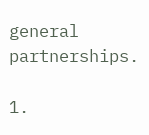general partnerships.

1.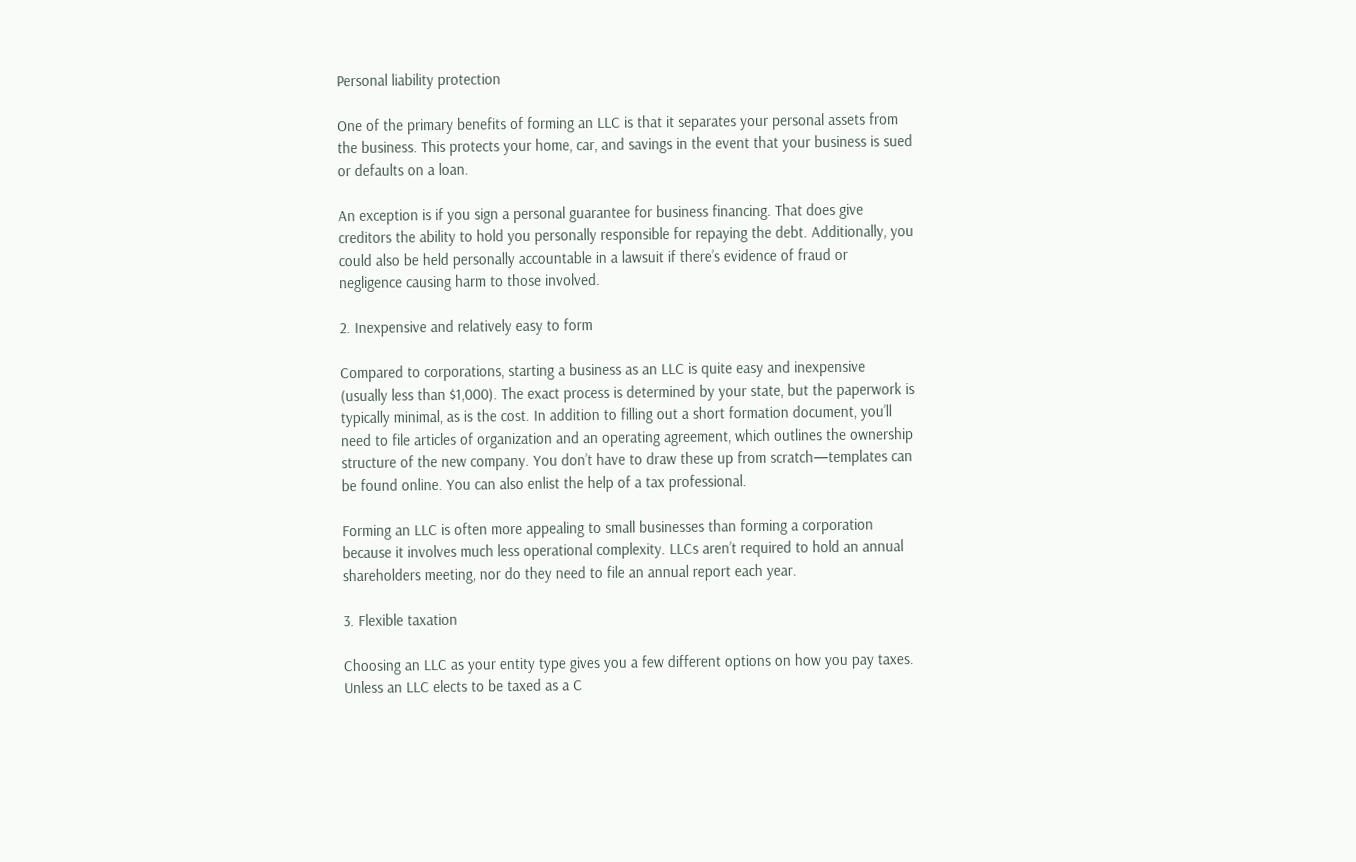Personal liability protection

One of the primary benefits of forming an LLC is that it separates your personal assets from the business. This protects your home, car, and savings in the event that your business is sued or defaults on a loan.

An exception is if you sign a personal guarantee for business financing. That does give creditors the ability to hold you personally responsible for repaying the debt. Additionally, you could also be held personally accountable in a lawsuit if there’s evidence of fraud or negligence causing harm to those involved.

2. Inexpensive and relatively easy to form

Compared to corporations, starting a business as an LLC is quite easy and inexpensive (usually less than $1,000). The exact process is determined by your state, but the paperwork is typically minimal, as is the cost. In addition to filling out a short formation document, you’ll need to file articles of organization and an operating agreement, which outlines the ownership structure of the new company. You don’t have to draw these up from scratch—templates can be found online. You can also enlist the help of a tax professional.

Forming an LLC is often more appealing to small businesses than forming a corporation because it involves much less operational complexity. LLCs aren’t required to hold an annual shareholders meeting, nor do they need to file an annual report each year.

3. Flexible taxation

Choosing an LLC as your entity type gives you a few different options on how you pay taxes. Unless an LLC elects to be taxed as a C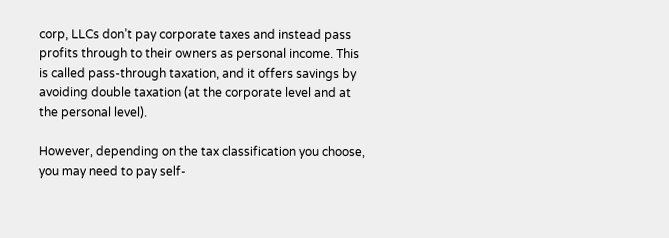corp, LLCs don’t pay corporate taxes and instead pass profits through to their owners as personal income. This is called pass-through taxation, and it offers savings by avoiding double taxation (at the corporate level and at the personal level).

However, depending on the tax classification you choose, you may need to pay self-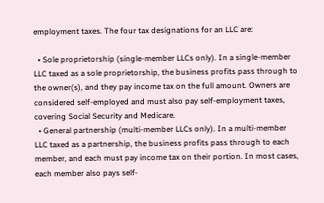employment taxes. The four tax designations for an LLC are:

  • Sole proprietorship (single-member LLCs only). In a single-member LLC taxed as a sole proprietorship, the business profits pass through to the owner(s), and they pay income tax on the full amount. Owners are considered self-employed and must also pay self-employment taxes, covering Social Security and Medicare.
  • General partnership (multi-member LLCs only). In a multi-member LLC taxed as a partnership, the business profits pass through to each member, and each must pay income tax on their portion. In most cases, each member also pays self-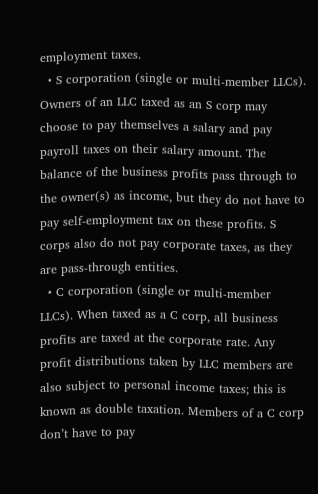employment taxes.
  • S corporation (single or multi-member LLCs). Owners of an LLC taxed as an S corp may choose to pay themselves a salary and pay payroll taxes on their salary amount. The balance of the business profits pass through to the owner(s) as income, but they do not have to pay self-employment tax on these profits. S corps also do not pay corporate taxes, as they are pass-through entities.
  • C corporation (single or multi-member LLCs). When taxed as a C corp, all business profits are taxed at the corporate rate. Any profit distributions taken by LLC members are also subject to personal income taxes; this is known as double taxation. Members of a C corp don’t have to pay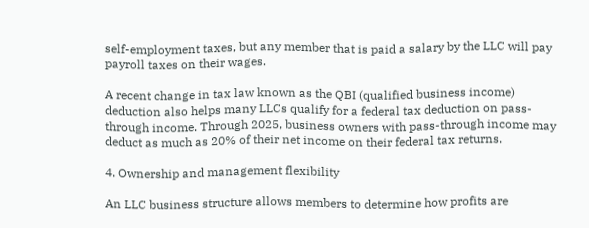self-employment taxes, but any member that is paid a salary by the LLC will pay payroll taxes on their wages.

A recent change in tax law known as the QBI (qualified business income) deduction also helps many LLCs qualify for a federal tax deduction on pass-through income. Through 2025, business owners with pass-through income may deduct as much as 20% of their net income on their federal tax returns.

4. Ownership and management flexibility

An LLC business structure allows members to determine how profits are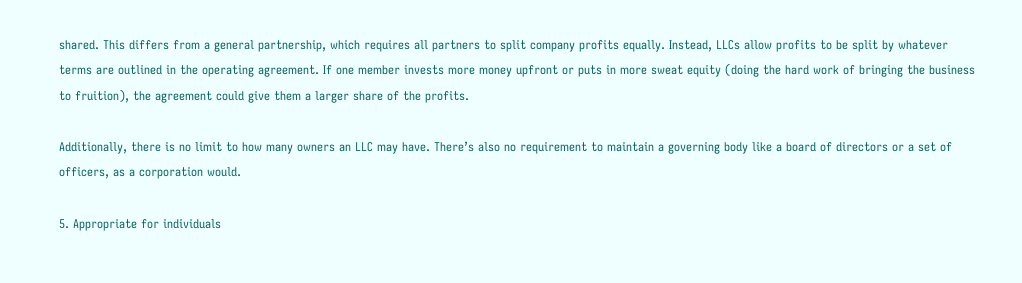shared. This differs from a general partnership, which requires all partners to split company profits equally. Instead, LLCs allow profits to be split by whatever terms are outlined in the operating agreement. If one member invests more money upfront or puts in more sweat equity (doing the hard work of bringing the business to fruition), the agreement could give them a larger share of the profits.

Additionally, there is no limit to how many owners an LLC may have. There’s also no requirement to maintain a governing body like a board of directors or a set of officers, as a corporation would.

5. Appropriate for individuals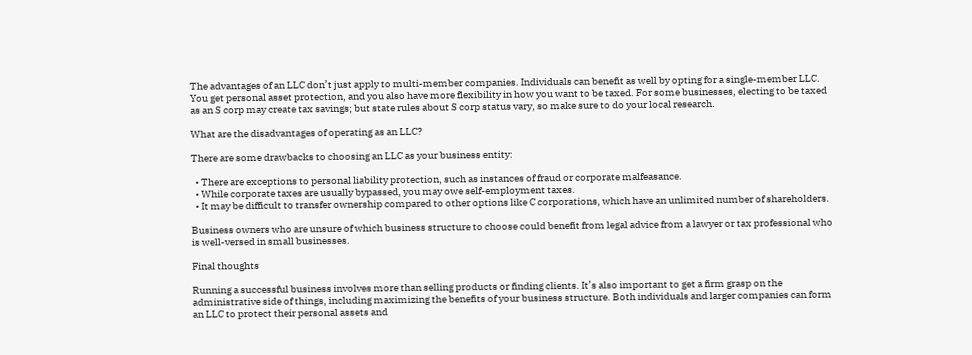The advantages of an LLC don’t just apply to multi-member companies. Individuals can benefit as well by opting for a single-member LLC. You get personal asset protection, and you also have more flexibility in how you want to be taxed. For some businesses, electing to be taxed as an S corp may create tax savings; but state rules about S corp status vary, so make sure to do your local research.

What are the disadvantages of operating as an LLC?

There are some drawbacks to choosing an LLC as your business entity:

  • There are exceptions to personal liability protection, such as instances of fraud or corporate malfeasance.
  • While corporate taxes are usually bypassed, you may owe self-employment taxes.
  • It may be difficult to transfer ownership compared to other options like C corporations, which have an unlimited number of shareholders.

Business owners who are unsure of which business structure to choose could benefit from legal advice from a lawyer or tax professional who is well-versed in small businesses.

Final thoughts

Running a successful business involves more than selling products or finding clients. It’s also important to get a firm grasp on the administrative side of things, including maximizing the benefits of your business structure. Both individuals and larger companies can form an LLC to protect their personal assets and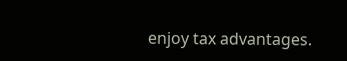enjoy tax advantages.